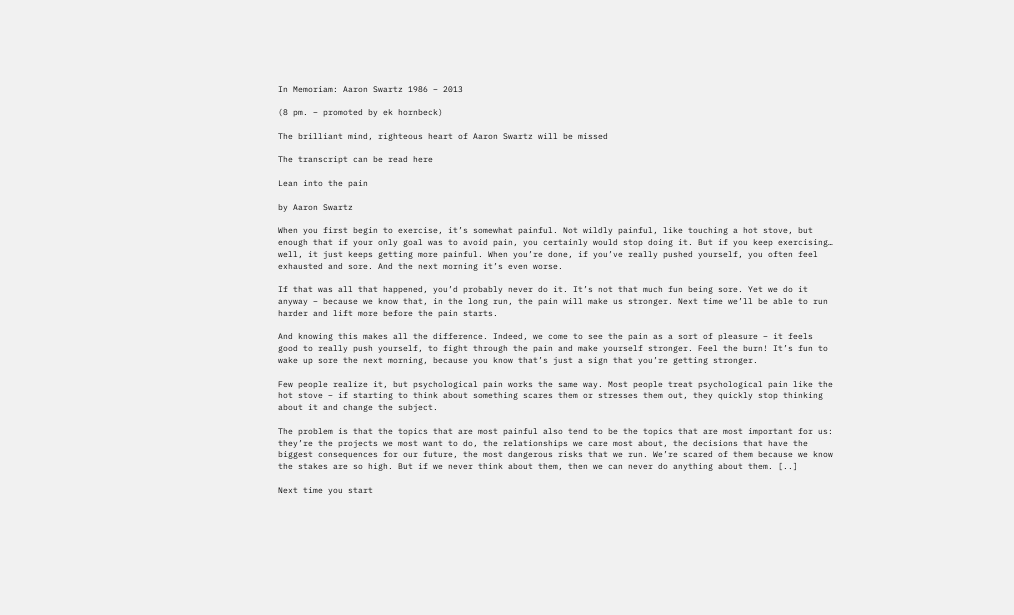In Memoriam: Aaron Swartz 1986 – 2013

(8 pm. – promoted by ek hornbeck)

The brilliant mind, righteous heart of Aaron Swartz will be missed

The transcript can be read here

Lean into the pain

by Aaron Swartz

When you first begin to exercise, it’s somewhat painful. Not wildly painful, like touching a hot stove, but enough that if your only goal was to avoid pain, you certainly would stop doing it. But if you keep exercising… well, it just keeps getting more painful. When you’re done, if you’ve really pushed yourself, you often feel exhausted and sore. And the next morning it’s even worse.

If that was all that happened, you’d probably never do it. It’s not that much fun being sore. Yet we do it anyway – because we know that, in the long run, the pain will make us stronger. Next time we’ll be able to run harder and lift more before the pain starts.

And knowing this makes all the difference. Indeed, we come to see the pain as a sort of pleasure – it feels good to really push yourself, to fight through the pain and make yourself stronger. Feel the burn! It’s fun to wake up sore the next morning, because you know that’s just a sign that you’re getting stronger.

Few people realize it, but psychological pain works the same way. Most people treat psychological pain like the hot stove – if starting to think about something scares them or stresses them out, they quickly stop thinking about it and change the subject.

The problem is that the topics that are most painful also tend to be the topics that are most important for us: they’re the projects we most want to do, the relationships we care most about, the decisions that have the biggest consequences for our future, the most dangerous risks that we run. We’re scared of them because we know the stakes are so high. But if we never think about them, then we can never do anything about them. [..]

Next time you start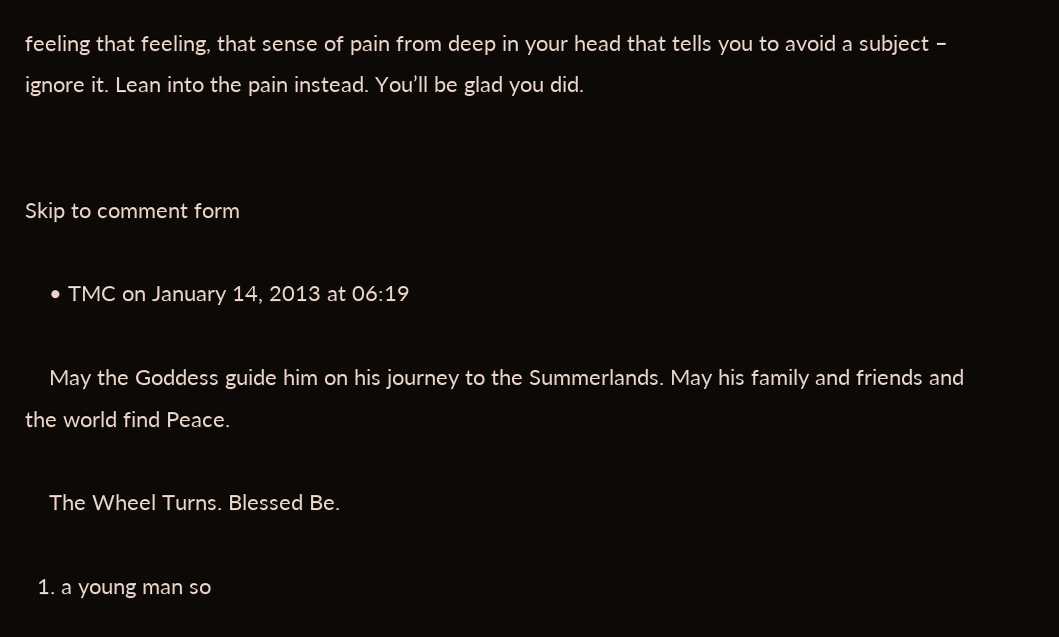feeling that feeling, that sense of pain from deep in your head that tells you to avoid a subject – ignore it. Lean into the pain instead. You’ll be glad you did.


Skip to comment form

    • TMC on January 14, 2013 at 06:19

    May the Goddess guide him on his journey to the Summerlands. May his family and friends and the world find Peace.

    The Wheel Turns. Blessed Be.

  1. a young man so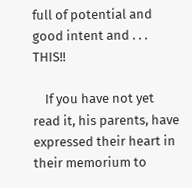full of potential and good intent and . . . THIS!!

    If you have not yet read it, his parents, have expressed their heart in their memorium to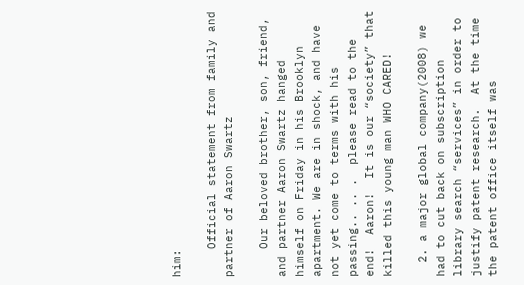him:

    Official statement from family and partner of Aaron Swartz

    Our beloved brother, son, friend, and partner Aaron Swartz hanged himself on Friday in his Brooklyn apartment. We are in shock, and have not yet come to terms with his passing.. .. .  please read to the end!  Aaron!  It is our “society” that killed this young man WHO CARED!

  2. a major global company(2008) we had to cut back on subscription library search “services” in order to justify patent research.  At the time the patent office itself was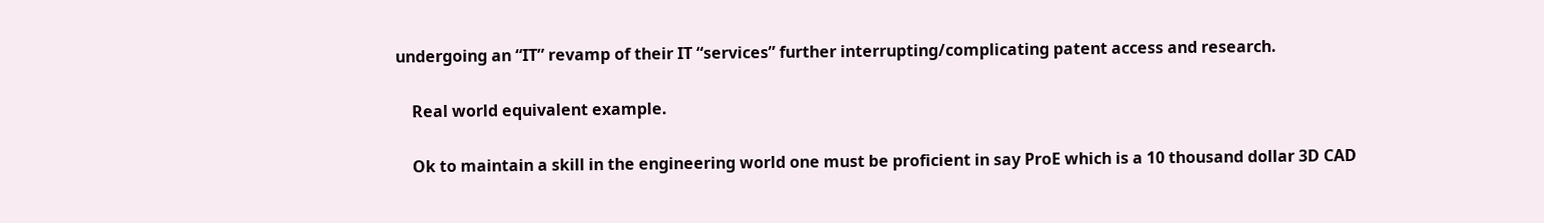undergoing an “IT” revamp of their IT “services” further interrupting/complicating patent access and research.

    Real world equivalent example.

    Ok to maintain a skill in the engineering world one must be proficient in say ProE which is a 10 thousand dollar 3D CAD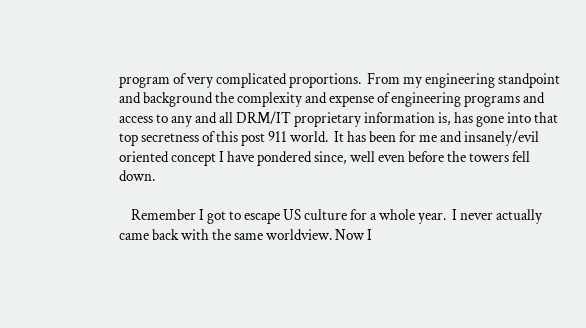program of very complicated proportions.  From my engineering standpoint and background the complexity and expense of engineering programs and access to any and all DRM/IT proprietary information is, has gone into that top secretness of this post 911 world.  It has been for me and insanely/evil oriented concept I have pondered since, well even before the towers fell down.

    Remember I got to escape US culture for a whole year.  I never actually came back with the same worldview. Now I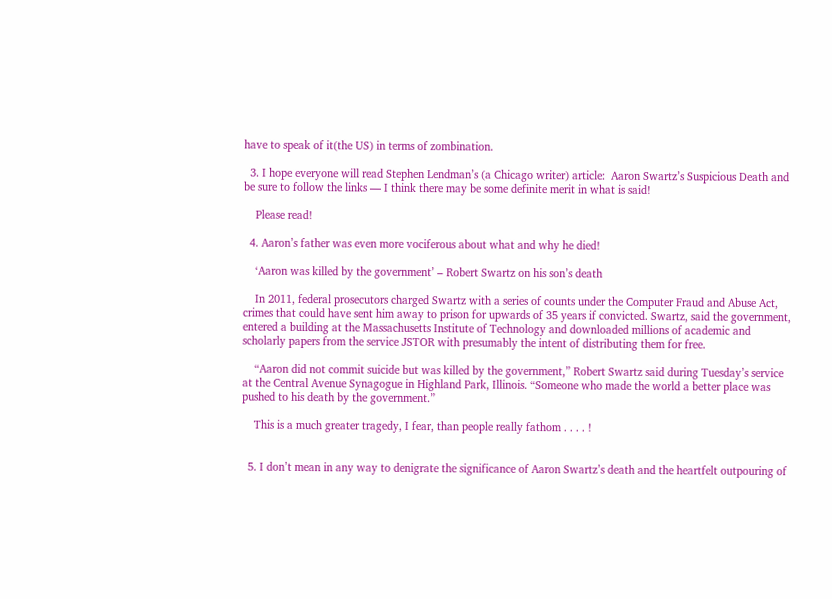have to speak of it(the US) in terms of zombination.

  3. I hope everyone will read Stephen Lendman’s (a Chicago writer) article:  Aaron Swartz’s Suspicious Death and be sure to follow the links — I think there may be some definite merit in what is said!

    Please read!

  4. Aaron’s father was even more vociferous about what and why he died!

    ‘Aaron was killed by the government’ – Robert Swartz on his son’s death

    In 2011, federal prosecutors charged Swartz with a series of counts under the Computer Fraud and Abuse Act, crimes that could have sent him away to prison for upwards of 35 years if convicted. Swartz, said the government, entered a building at the Massachusetts Institute of Technology and downloaded millions of academic and scholarly papers from the service JSTOR with presumably the intent of distributing them for free.

    “Aaron did not commit suicide but was killed by the government,” Robert Swartz said during Tuesday’s service at the Central Avenue Synagogue in Highland Park, Illinois. “Someone who made the world a better place was pushed to his death by the government.”

    This is a much greater tragedy, I fear, than people really fathom . . . . !


  5. I don’t mean in any way to denigrate the significance of Aaron Swartz’s death and the heartfelt outpouring of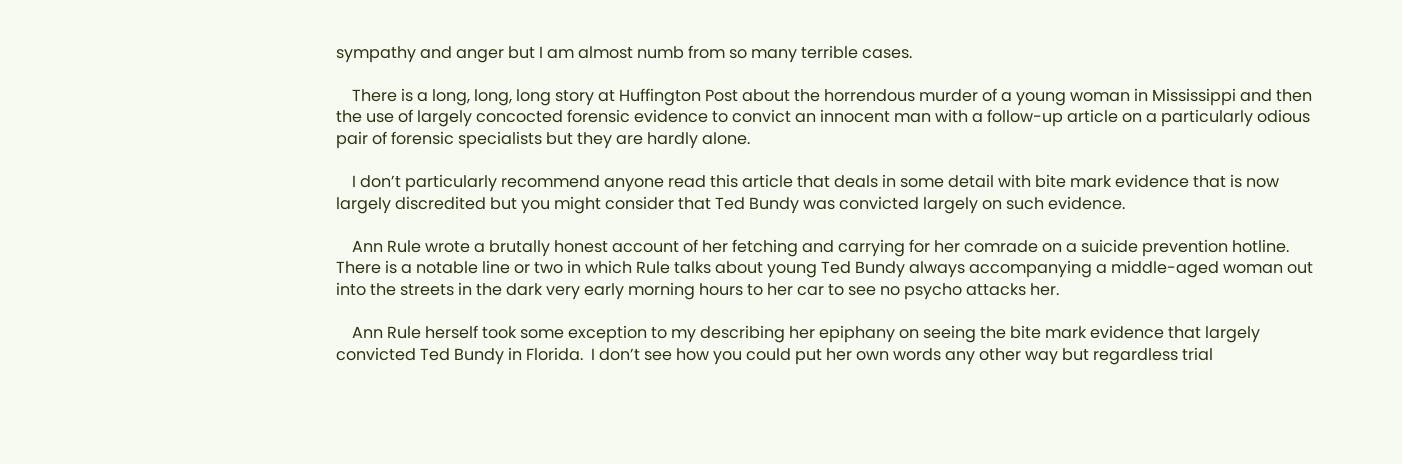sympathy and anger but I am almost numb from so many terrible cases.

    There is a long, long, long story at Huffington Post about the horrendous murder of a young woman in Mississippi and then the use of largely concocted forensic evidence to convict an innocent man with a follow-up article on a particularly odious pair of forensic specialists but they are hardly alone.

    I don’t particularly recommend anyone read this article that deals in some detail with bite mark evidence that is now largely discredited but you might consider that Ted Bundy was convicted largely on such evidence.

    Ann Rule wrote a brutally honest account of her fetching and carrying for her comrade on a suicide prevention hotline.  There is a notable line or two in which Rule talks about young Ted Bundy always accompanying a middle-aged woman out into the streets in the dark very early morning hours to her car to see no psycho attacks her.

    Ann Rule herself took some exception to my describing her epiphany on seeing the bite mark evidence that largely convicted Ted Bundy in Florida.  I don’t see how you could put her own words any other way but regardless trial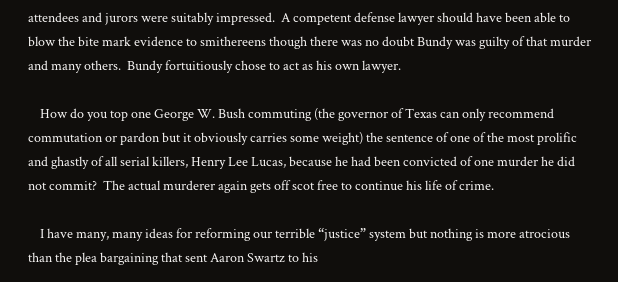attendees and jurors were suitably impressed.  A competent defense lawyer should have been able to blow the bite mark evidence to smithereens though there was no doubt Bundy was guilty of that murder and many others.  Bundy fortuitiously chose to act as his own lawyer.

    How do you top one George W. Bush commuting (the governor of Texas can only recommend commutation or pardon but it obviously carries some weight) the sentence of one of the most prolific and ghastly of all serial killers, Henry Lee Lucas, because he had been convicted of one murder he did not commit?  The actual murderer again gets off scot free to continue his life of crime.

    I have many, many ideas for reforming our terrible “justice” system but nothing is more atrocious than the plea bargaining that sent Aaron Swartz to his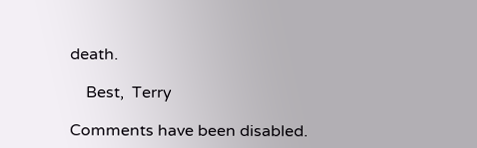death.

    Best,  Terry

Comments have been disabled.